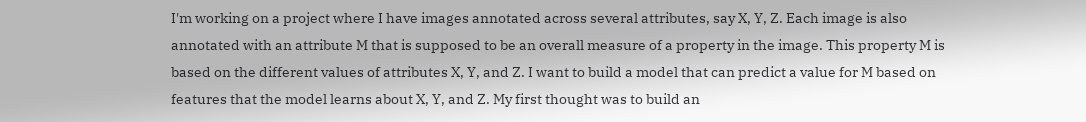I'm working on a project where I have images annotated across several attributes, say X, Y, Z. Each image is also annotated with an attribute M that is supposed to be an overall measure of a property in the image. This property M is based on the different values of attributes X, Y, and Z. I want to build a model that can predict a value for M based on features that the model learns about X, Y, and Z. My first thought was to build an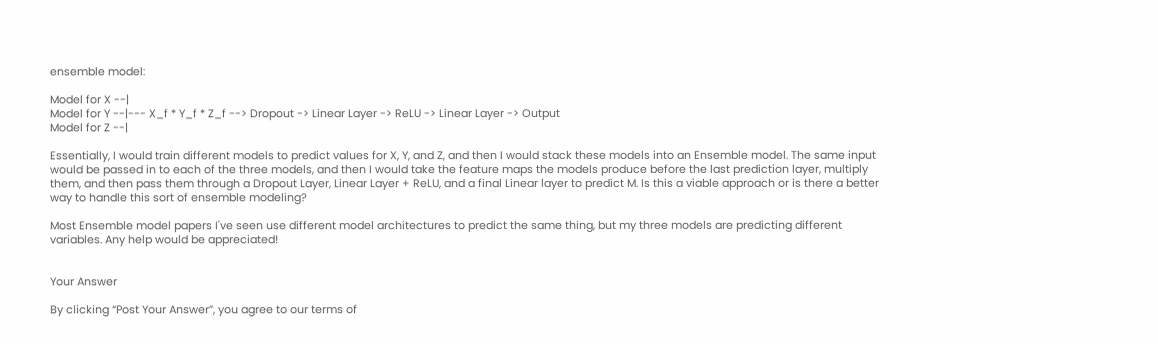ensemble model:

Model for X --|
Model for Y --|--- X_f * Y_f * Z_f --> Dropout -> Linear Layer -> ReLU -> Linear Layer -> Output
Model for Z --|

Essentially, I would train different models to predict values for X, Y, and Z, and then I would stack these models into an Ensemble model. The same input would be passed in to each of the three models, and then I would take the feature maps the models produce before the last prediction layer, multiply them, and then pass them through a Dropout Layer, Linear Layer + ReLU, and a final Linear layer to predict M. Is this a viable approach or is there a better way to handle this sort of ensemble modeling?

Most Ensemble model papers I've seen use different model architectures to predict the same thing, but my three models are predicting different variables. Any help would be appreciated!


Your Answer

By clicking “Post Your Answer”, you agree to our terms of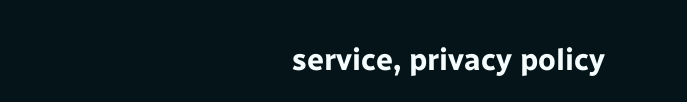service, privacy policy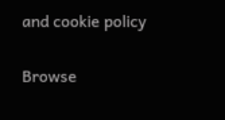and cookie policy

Browse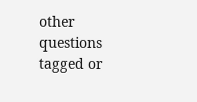other questions tagged or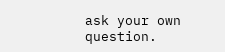ask your own question.